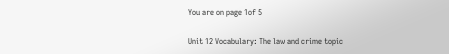You are on page 1of 5

Unit 12 Vocabulary: The law and crime topic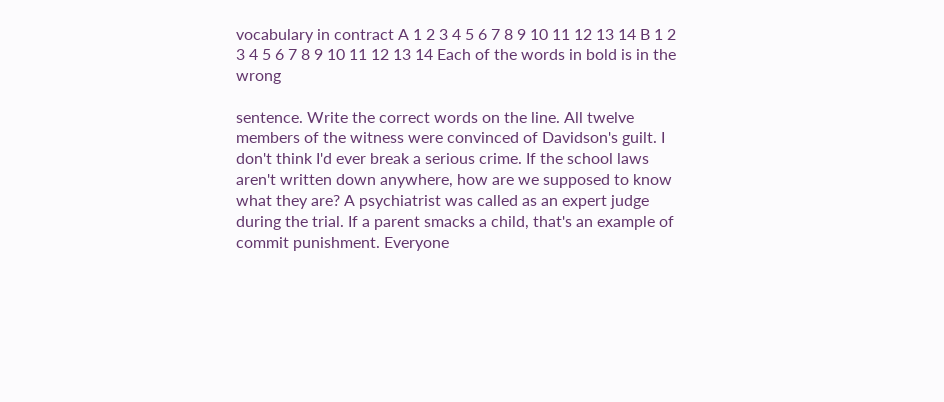vocabulary in contract A 1 2 3 4 5 6 7 8 9 10 11 12 13 14 B 1 2 3 4 5 6 7 8 9 10 11 12 13 14 Each of the words in bold is in the wrong

sentence. Write the correct words on the line. All twelve members of the witness were convinced of Davidson's guilt. I don't think I'd ever break a serious crime. If the school laws aren't written down anywhere, how are we supposed to know what they are? A psychiatrist was called as an expert judge during the trial. If a parent smacks a child, that's an example of commit punishment. Everyone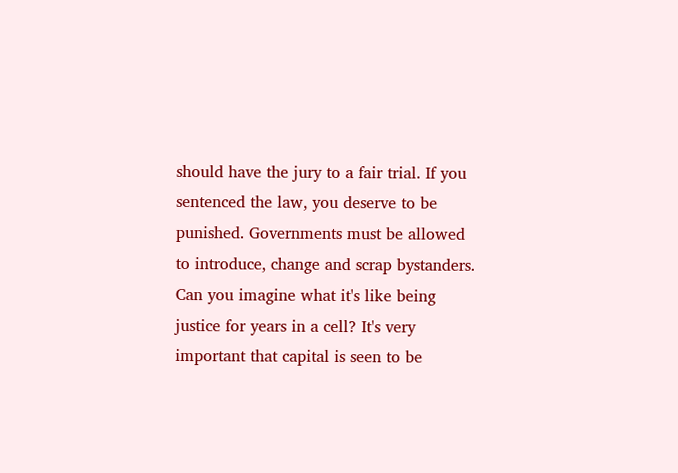should have the jury to a fair trial. If you sentenced the law, you deserve to be punished. Governments must be allowed to introduce, change and scrap bystanders. Can you imagine what it's like being justice for years in a cell? It's very important that capital is seen to be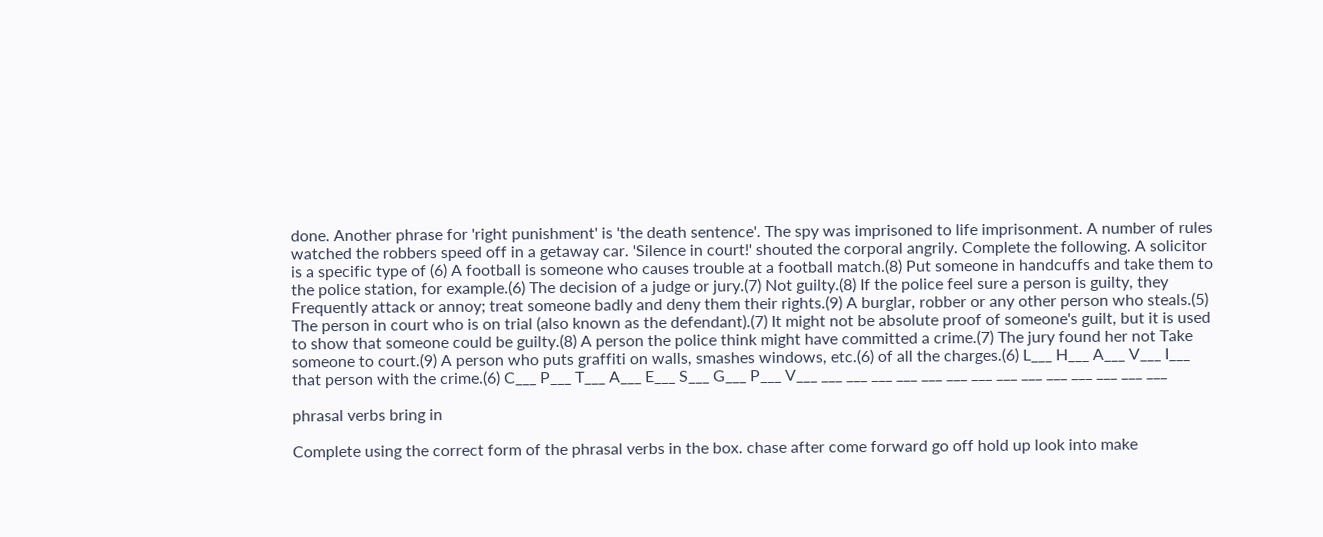done. Another phrase for 'right punishment' is 'the death sentence'. The spy was imprisoned to life imprisonment. A number of rules watched the robbers speed off in a getaway car. 'Silence in court!' shouted the corporal angrily. Complete the following. A solicitor is a specific type of (6) A football is someone who causes trouble at a football match.(8) Put someone in handcuffs and take them to the police station, for example.(6) The decision of a judge or jury.(7) Not guilty.(8) If the police feel sure a person is guilty, they Frequently attack or annoy; treat someone badly and deny them their rights.(9) A burglar, robber or any other person who steals.(5) The person in court who is on trial (also known as the defendant).(7) It might not be absolute proof of someone's guilt, but it is used to show that someone could be guilty.(8) A person the police think might have committed a crime.(7) The jury found her not Take someone to court.(9) A person who puts graffiti on walls, smashes windows, etc.(6) of all the charges.(6) L___ H___ A___ V___ I___ that person with the crime.(6) C___ P___ T___ A___ E___ S___ G___ P___ V___ ___ ___ ___ ___ ___ ___ ___ ___ ___ ___ ___ ___ ___ ___

phrasal verbs bring in

Complete using the correct form of the phrasal verbs in the box. chase after come forward go off hold up look into make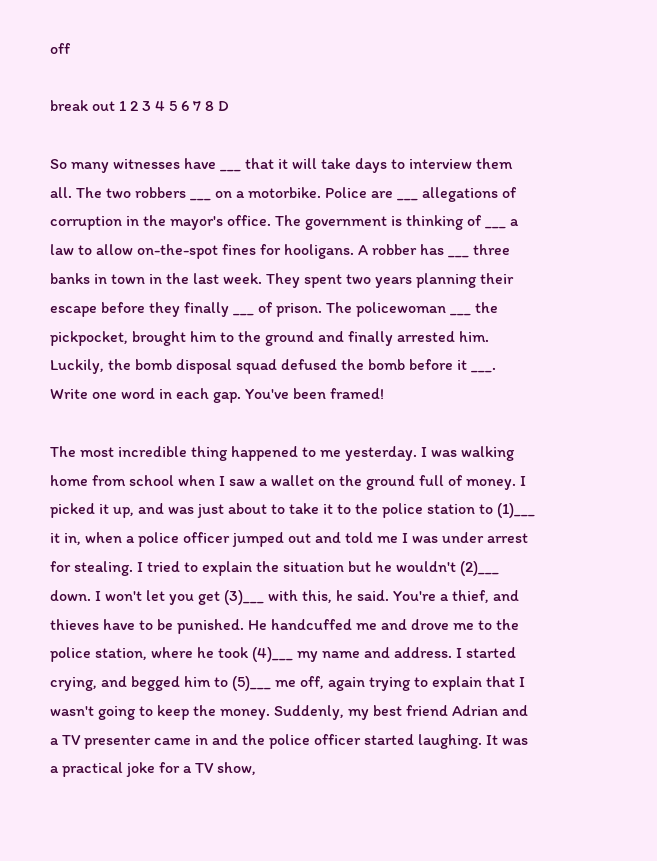off

break out 1 2 3 4 5 6 7 8 D

So many witnesses have ___ that it will take days to interview them all. The two robbers ___ on a motorbike. Police are ___ allegations of corruption in the mayor's office. The government is thinking of ___ a law to allow on-the-spot fines for hooligans. A robber has ___ three banks in town in the last week. They spent two years planning their escape before they finally ___ of prison. The policewoman ___ the pickpocket, brought him to the ground and finally arrested him. Luckily, the bomb disposal squad defused the bomb before it ___. Write one word in each gap. You've been framed!

The most incredible thing happened to me yesterday. I was walking home from school when I saw a wallet on the ground full of money. I picked it up, and was just about to take it to the police station to (1)___ it in, when a police officer jumped out and told me I was under arrest for stealing. I tried to explain the situation but he wouldn't (2)___ down. I won't let you get (3)___ with this, he said. You're a thief, and thieves have to be punished. He handcuffed me and drove me to the police station, where he took (4)___ my name and address. I started crying, and begged him to (5)___ me off, again trying to explain that I wasn't going to keep the money. Suddenly, my best friend Adrian and a TV presenter came in and the police officer started laughing. It was a practical joke for a TV show,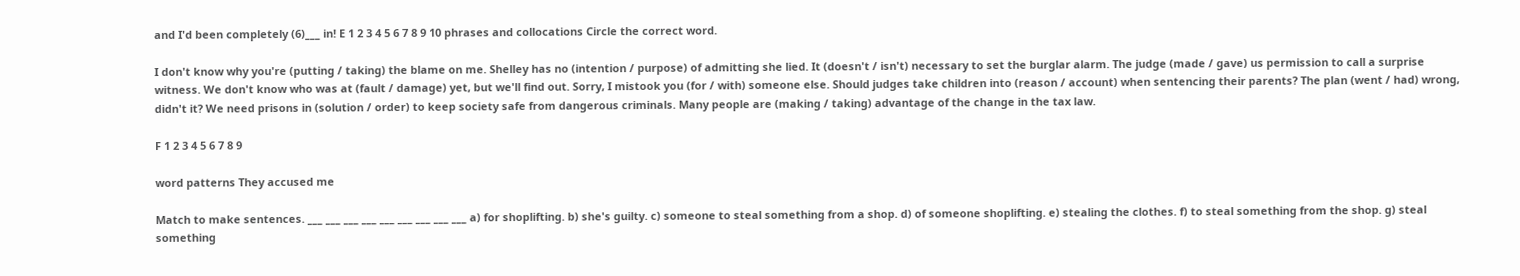and I'd been completely (6)___ in! E 1 2 3 4 5 6 7 8 9 10 phrases and collocations Circle the correct word.

I don't know why you're (putting / taking) the blame on me. Shelley has no (intention / purpose) of admitting she lied. It (doesn't / isn't) necessary to set the burglar alarm. The judge (made / gave) us permission to call a surprise witness. We don't know who was at (fault / damage) yet, but we'll find out. Sorry, I mistook you (for / with) someone else. Should judges take children into (reason / account) when sentencing their parents? The plan (went / had) wrong, didn't it? We need prisons in (solution / order) to keep society safe from dangerous criminals. Many people are (making / taking) advantage of the change in the tax law.

F 1 2 3 4 5 6 7 8 9

word patterns They accused me

Match to make sentences. ___ ___ ___ ___ ___ ___ ___ ___ ___ a) for shoplifting. b) she's guilty. c) someone to steal something from a shop. d) of someone shoplifting. e) stealing the clothes. f) to steal something from the shop. g) steal something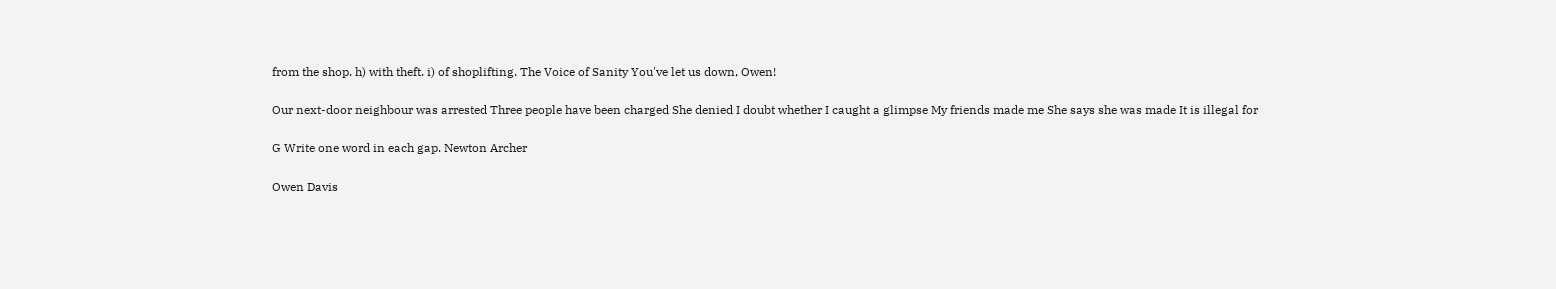from the shop. h) with theft. i) of shoplifting. The Voice of Sanity You've let us down, Owen!

Our next-door neighbour was arrested Three people have been charged She denied I doubt whether I caught a glimpse My friends made me She says she was made It is illegal for

G Write one word in each gap. Newton Archer

Owen Davis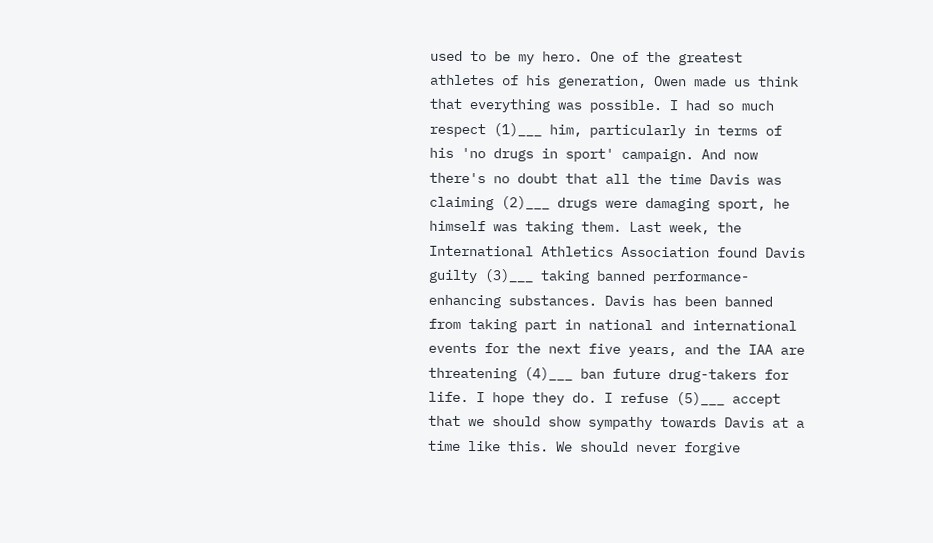used to be my hero. One of the greatest athletes of his generation, Owen made us think that everything was possible. I had so much respect (1)___ him, particularly in terms of his 'no drugs in sport' campaign. And now there's no doubt that all the time Davis was claiming (2)___ drugs were damaging sport, he himself was taking them. Last week, the International Athletics Association found Davis guilty (3)___ taking banned performance-enhancing substances. Davis has been banned from taking part in national and international events for the next five years, and the IAA are threatening (4)___ ban future drug-takers for life. I hope they do. I refuse (5)___ accept that we should show sympathy towards Davis at a time like this. We should never forgive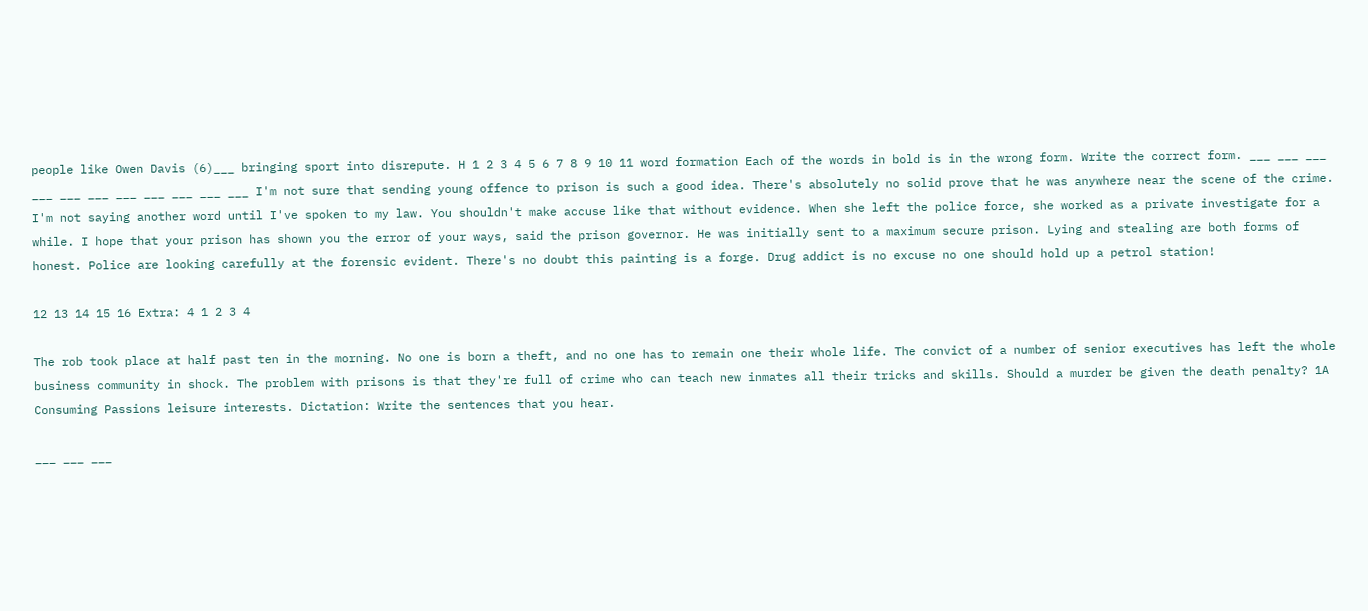people like Owen Davis (6)___ bringing sport into disrepute. H 1 2 3 4 5 6 7 8 9 10 11 word formation Each of the words in bold is in the wrong form. Write the correct form. ___ ___ ___ ___ ___ ___ ___ ___ ___ ___ ___ I'm not sure that sending young offence to prison is such a good idea. There's absolutely no solid prove that he was anywhere near the scene of the crime. I'm not saying another word until I've spoken to my law. You shouldn't make accuse like that without evidence. When she left the police force, she worked as a private investigate for a while. I hope that your prison has shown you the error of your ways, said the prison governor. He was initially sent to a maximum secure prison. Lying and stealing are both forms of honest. Police are looking carefully at the forensic evident. There's no doubt this painting is a forge. Drug addict is no excuse no one should hold up a petrol station!

12 13 14 15 16 Extra: 4 1 2 3 4

The rob took place at half past ten in the morning. No one is born a theft, and no one has to remain one their whole life. The convict of a number of senior executives has left the whole business community in shock. The problem with prisons is that they're full of crime who can teach new inmates all their tricks and skills. Should a murder be given the death penalty? 1A Consuming Passions leisure interests. Dictation: Write the sentences that you hear.

___ ___ ___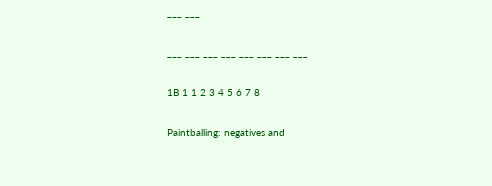___ ___

___ ___ ___ ___ ___ ___ ___ ___

1B 1 1 2 3 4 5 6 7 8

Paintballing: negatives and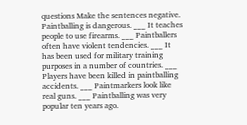questions Make the sentences negative. Paintballing is dangerous. ___ It teaches people to use firearms. ___ Paintballers often have violent tendencies. ___ It has been used for military training purposes in a number of countries. ___ Players have been killed in paintballing accidents. ___ Paintmarkers look like real guns. ___ Paintballing was very popular ten years ago.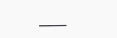___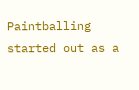Paintballing started out as a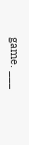game. ___